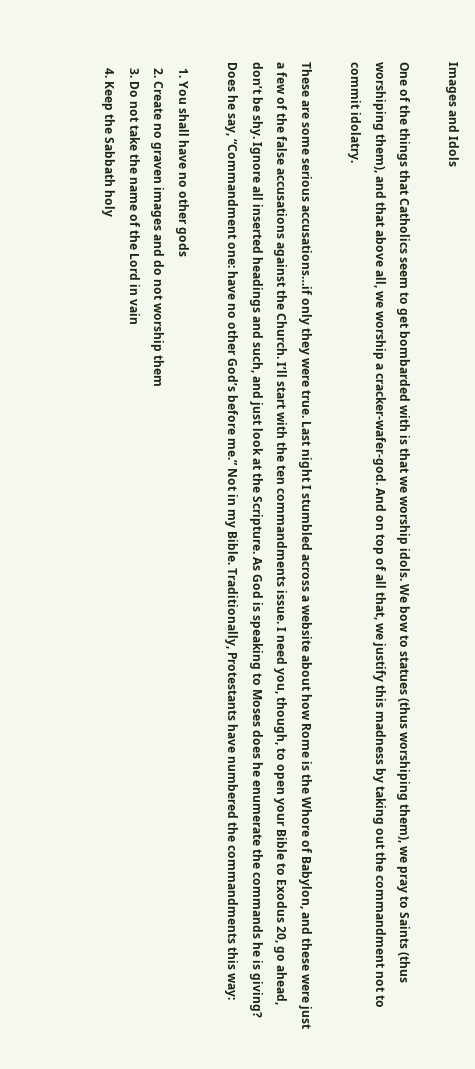Images and Idols

One of the things that Catholics seem to get bombarded with is that we worship idols. We bow to statues (thus worshiping them), we pray to Saints (thus worshiping them), and that above all, we worship a cracker-wafer-god. And on top of all that, we justify this madness by taking out the commandment not to commit idolatry.

These are some serious accusations…if only they were true. Last night I stumbled across a website about how Rome is the Whore of Babylon, and these were just a few of the false accusations against the Church. I’ll start with the ten commandments issue. I need you, though, to open your Bible to Exodus 20, go ahead, don’t be shy. Ignore all inserted headings and such, and just look at the Scripture. As God is speaking to Moses does he enumerate the commands he is giving? Does he say, “Commandment one: have no other God’s before me.” Not in my Bible. Traditionally, Protestants have numbered the commandments this way:

  1. You shall have no other gods
  2. Create no graven images and do not worship them
  3. Do not take the name of the Lord in vain
  4. Keep the Sabbath holy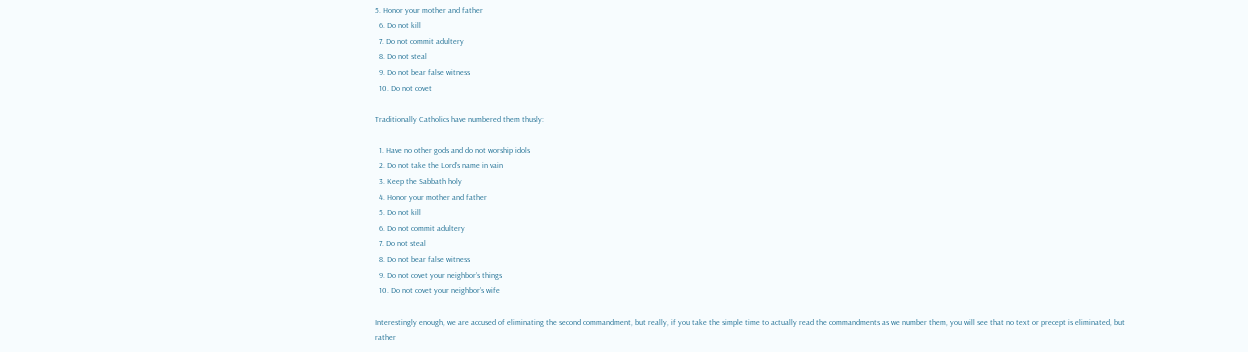5. Honor your mother and father
  6. Do not kill
  7. Do not commit adultery
  8. Do not steal
  9. Do not bear false witness
  10. Do not covet

Traditionally Catholics have numbered them thusly:

  1. Have no other gods and do not worship idols
  2. Do not take the Lord’s name in vain
  3. Keep the Sabbath holy
  4. Honor your mother and father
  5. Do not kill
  6. Do not commit adultery
  7. Do not steal
  8. Do not bear false witness
  9. Do not covet your neighbor’s things
  10. Do not covet your neighbor’s wife

Interestingly enough, we are accused of eliminating the second commandment, but really, if you take the simple time to actually read the commandments as we number them, you will see that no text or precept is eliminated, but rather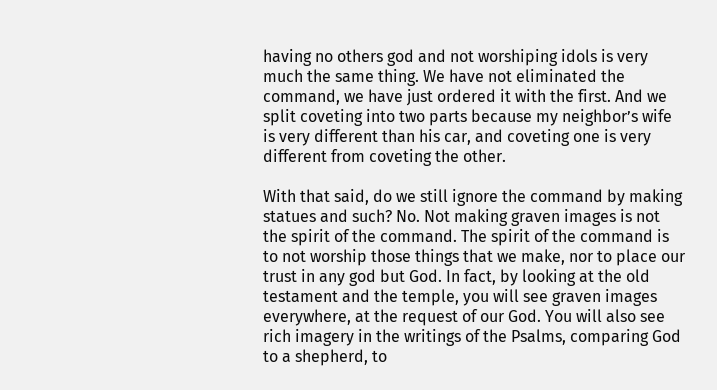having no others god and not worshiping idols is very much the same thing. We have not eliminated the command, we have just ordered it with the first. And we split coveting into two parts because my neighbor’s wife is very different than his car, and coveting one is very different from coveting the other.

With that said, do we still ignore the command by making statues and such? No. Not making graven images is not the spirit of the command. The spirit of the command is to not worship those things that we make, nor to place our trust in any god but God. In fact, by looking at the old testament and the temple, you will see graven images everywhere, at the request of our God. You will also see rich imagery in the writings of the Psalms, comparing God to a shepherd, to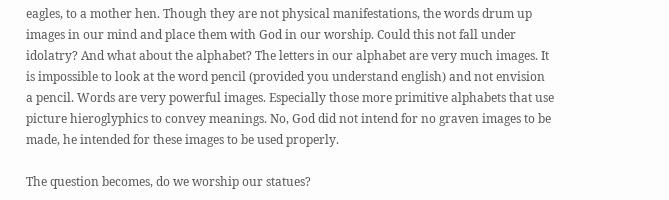eagles, to a mother hen. Though they are not physical manifestations, the words drum up images in our mind and place them with God in our worship. Could this not fall under idolatry? And what about the alphabet? The letters in our alphabet are very much images. It is impossible to look at the word pencil (provided you understand english) and not envision a pencil. Words are very powerful images. Especially those more primitive alphabets that use picture hieroglyphics to convey meanings. No, God did not intend for no graven images to be made, he intended for these images to be used properly.

The question becomes, do we worship our statues?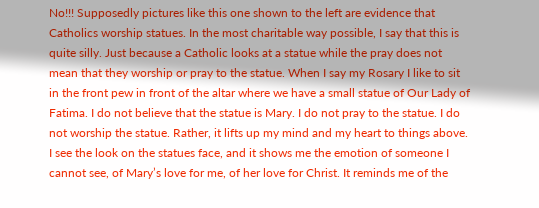No!!! Supposedly pictures like this one shown to the left are evidence that Catholics worship statues. In the most charitable way possible, I say that this is quite silly. Just because a Catholic looks at a statue while the pray does not mean that they worship or pray to the statue. When I say my Rosary I like to sit in the front pew in front of the altar where we have a small statue of Our Lady of Fatima. I do not believe that the statue is Mary. I do not pray to the statue. I do not worship the statue. Rather, it lifts up my mind and my heart to things above. I see the look on the statues face, and it shows me the emotion of someone I cannot see, of Mary’s love for me, of her love for Christ. It reminds me of the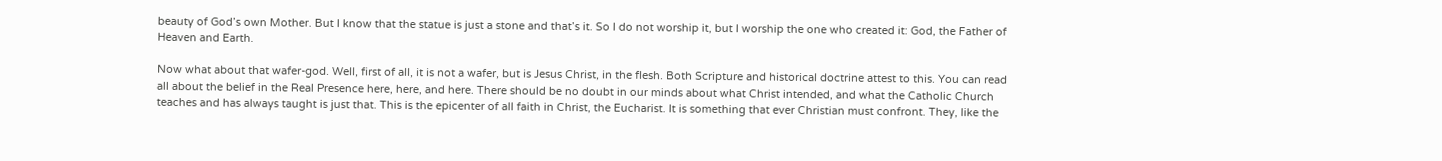beauty of God’s own Mother. But I know that the statue is just a stone and that’s it. So I do not worship it, but I worship the one who created it: God, the Father of Heaven and Earth.

Now what about that wafer-god. Well, first of all, it is not a wafer, but is Jesus Christ, in the flesh. Both Scripture and historical doctrine attest to this. You can read all about the belief in the Real Presence here, here, and here. There should be no doubt in our minds about what Christ intended, and what the Catholic Church teaches and has always taught is just that. This is the epicenter of all faith in Christ, the Eucharist. It is something that ever Christian must confront. They, like the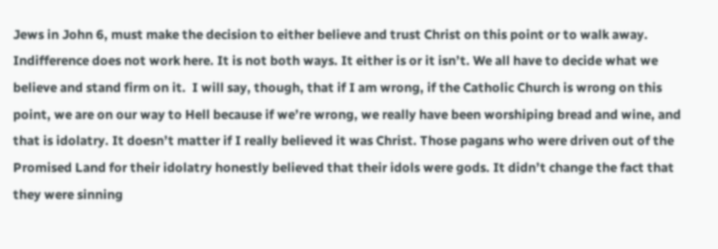Jews in John 6, must make the decision to either believe and trust Christ on this point or to walk away. Indifference does not work here. It is not both ways. It either is or it isn’t. We all have to decide what we believe and stand firm on it.  I will say, though, that if I am wrong, if the Catholic Church is wrong on this point, we are on our way to Hell because if we’re wrong, we really have been worshiping bread and wine, and that is idolatry. It doesn’t matter if I really believed it was Christ. Those pagans who were driven out of the Promised Land for their idolatry honestly believed that their idols were gods. It didn’t change the fact that they were sinning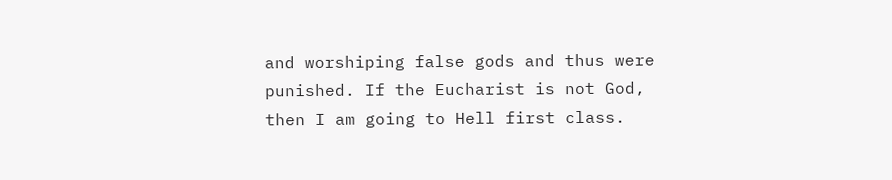and worshiping false gods and thus were punished. If the Eucharist is not God, then I am going to Hell first class.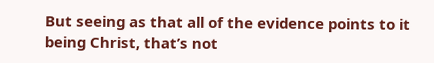But seeing as that all of the evidence points to it being Christ, that’s not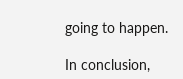going to happen.

In conclusion,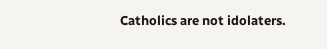Catholics are not idolaters.